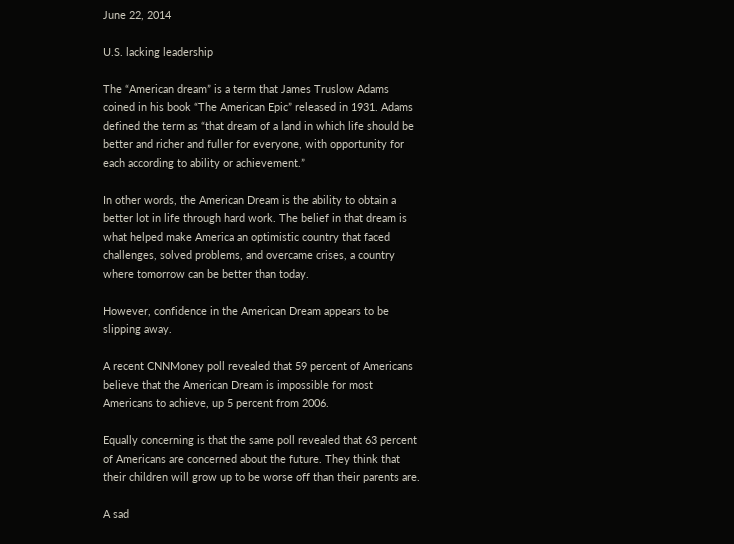June 22, 2014

U.S. lacking leadership

The “American dream” is a term that James Truslow Adams coined in his book “The American Epic” released in 1931. Adams defined the term as “that dream of a land in which life should be better and richer and fuller for everyone, with opportunity for each according to ability or achievement.”

In other words, the American Dream is the ability to obtain a better lot in life through hard work. The belief in that dream is what helped make America an optimistic country that faced challenges, solved problems, and overcame crises, a country where tomorrow can be better than today.

However, confidence in the American Dream appears to be slipping away.

A recent CNNMoney poll revealed that 59 percent of Americans believe that the American Dream is impossible for most Americans to achieve, up 5 percent from 2006.

Equally concerning is that the same poll revealed that 63 percent of Americans are concerned about the future. They think that their children will grow up to be worse off than their parents are.

A sad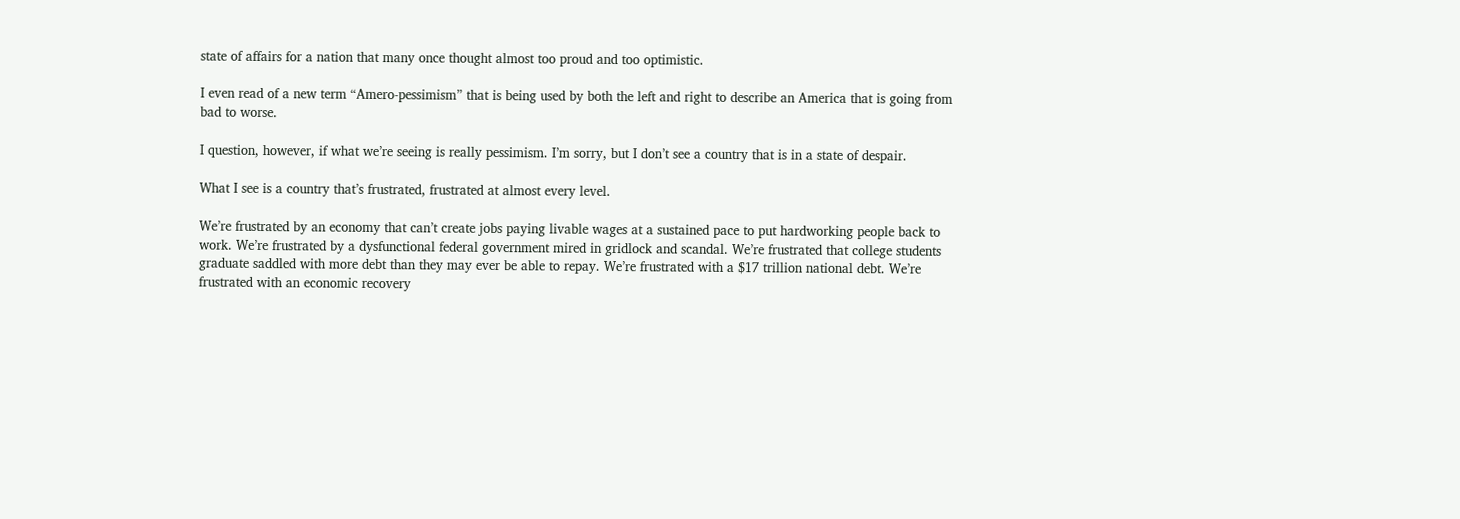state of affairs for a nation that many once thought almost too proud and too optimistic.

I even read of a new term “Amero-pessimism” that is being used by both the left and right to describe an America that is going from bad to worse.

I question, however, if what we’re seeing is really pessimism. I’m sorry, but I don’t see a country that is in a state of despair.

What I see is a country that’s frustrated, frustrated at almost every level.

We’re frustrated by an economy that can’t create jobs paying livable wages at a sustained pace to put hardworking people back to work. We’re frustrated by a dysfunctional federal government mired in gridlock and scandal. We’re frustrated that college students graduate saddled with more debt than they may ever be able to repay. We’re frustrated with a $17 trillion national debt. We’re frustrated with an economic recovery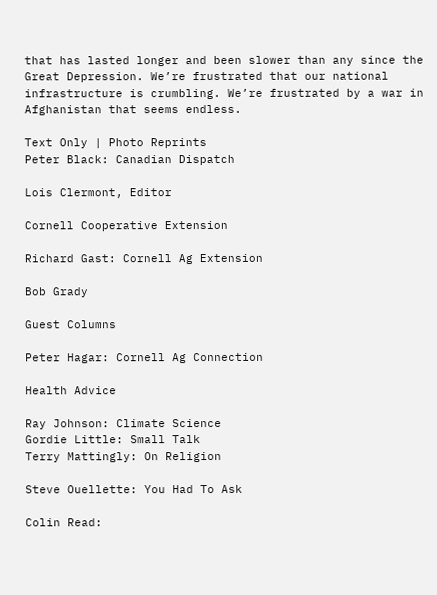that has lasted longer and been slower than any since the Great Depression. We’re frustrated that our national infrastructure is crumbling. We’re frustrated by a war in Afghanistan that seems endless.

Text Only | Photo Reprints
Peter Black: Canadian Dispatch

Lois Clermont, Editor

Cornell Cooperative Extension

Richard Gast: Cornell Ag Extension

Bob Grady

Guest Columns

Peter Hagar: Cornell Ag Connection

Health Advice

Ray Johnson: Climate Science
Gordie Little: Small Talk
Terry Mattingly: On Religion

Steve Ouellette: You Had To Ask

Colin Read: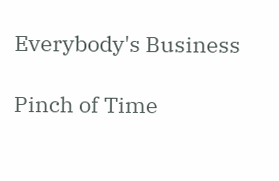Everybody's Business

Pinch of Time